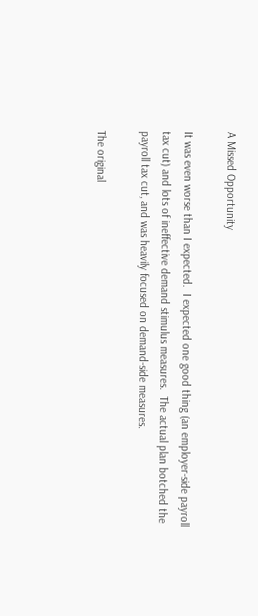A Missed Opportunity

It was even worse than I expected.  I expected one good thing (an employer-side payroll tax cut) and lots of ineffective demand stimulus measures.  The actual plan botched the payroll tax cut, and was heavily focused on demand-side measures.

The original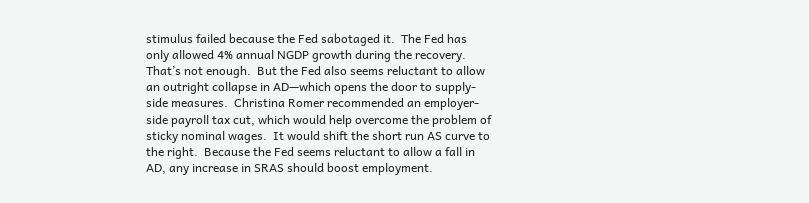stimulus failed because the Fed sabotaged it.  The Fed has only allowed 4% annual NGDP growth during the recovery.  That’s not enough.  But the Fed also seems reluctant to allow an outright collapse in AD—which opens the door to supply-side measures.  Christina Romer recommended an employer-side payroll tax cut, which would help overcome the problem of sticky nominal wages.  It would shift the short run AS curve to the right.  Because the Fed seems reluctant to allow a fall in AD, any increase in SRAS should boost employment.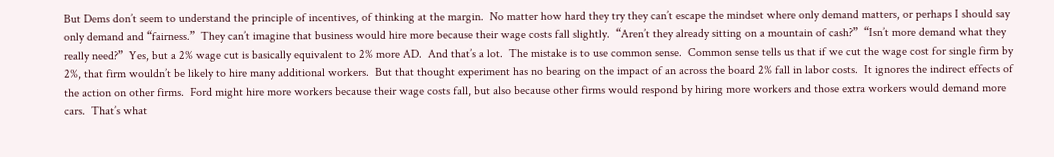But Dems don’t seem to understand the principle of incentives, of thinking at the margin.  No matter how hard they try they can’t escape the mindset where only demand matters, or perhaps I should say only demand and “fairness.”  They can’t imagine that business would hire more because their wage costs fall slightly.  “Aren’t they already sitting on a mountain of cash?”  “Isn’t more demand what they really need?”  Yes, but a 2% wage cut is basically equivalent to 2% more AD.  And that’s a lot.  The mistake is to use common sense.  Common sense tells us that if we cut the wage cost for single firm by 2%, that firm wouldn’t be likely to hire many additional workers.  But that thought experiment has no bearing on the impact of an across the board 2% fall in labor costs.  It ignores the indirect effects of the action on other firms.  Ford might hire more workers because their wage costs fall, but also because other firms would respond by hiring more workers and those extra workers would demand more cars.  That’s what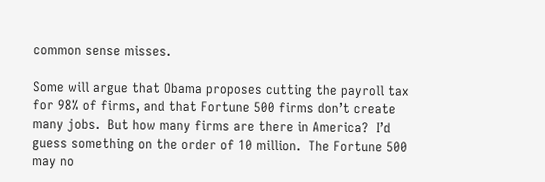common sense misses.

Some will argue that Obama proposes cutting the payroll tax for 98% of firms, and that Fortune 500 firms don’t create many jobs.  But how many firms are there in America?  I’d guess something on the order of 10 million.  The Fortune 500 may no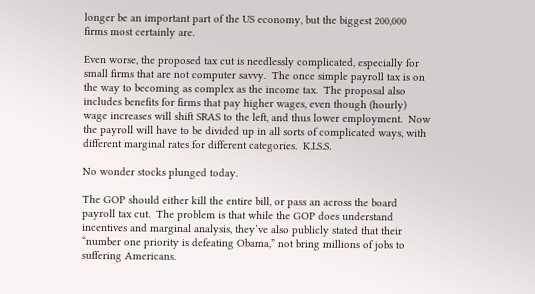longer be an important part of the US economy, but the biggest 200,000 firms most certainly are.

Even worse, the proposed tax cut is needlessly complicated, especially for small firms that are not computer savvy.  The once simple payroll tax is on the way to becoming as complex as the income tax.  The proposal also includes benefits for firms that pay higher wages, even though (hourly) wage increases will shift SRAS to the left, and thus lower employment.  Now the payroll will have to be divided up in all sorts of complicated ways, with different marginal rates for different categories.  K.I.S.S.

No wonder stocks plunged today.

The GOP should either kill the entire bill, or pass an across the board payroll tax cut.  The problem is that while the GOP does understand incentives and marginal analysis, they’ve also publicly stated that their “number one priority is defeating Obama,” not bring millions of jobs to suffering Americans.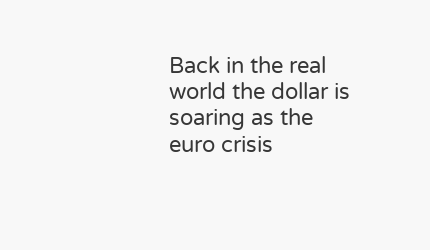Back in the real world the dollar is soaring as the euro crisis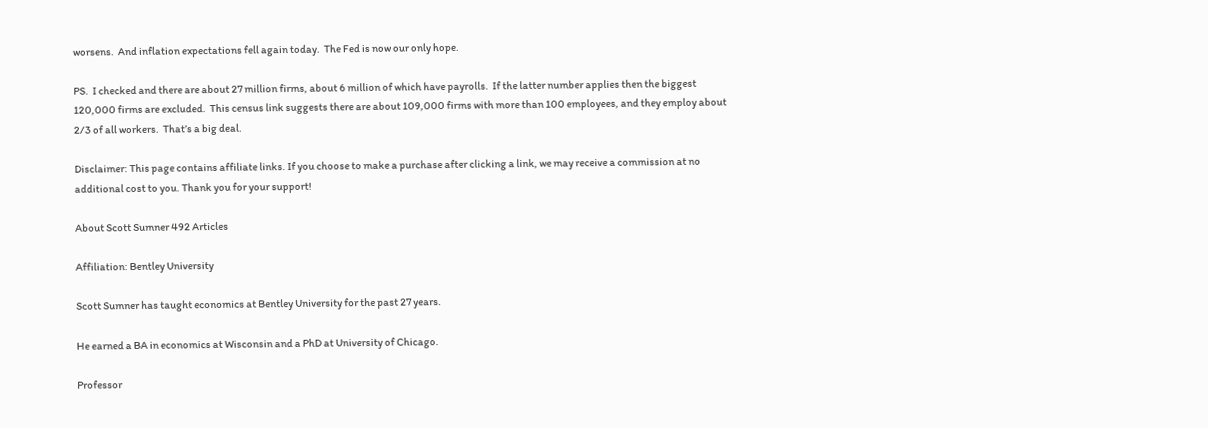worsens.  And inflation expectations fell again today.  The Fed is now our only hope.

PS.  I checked and there are about 27 million firms, about 6 million of which have payrolls.  If the latter number applies then the biggest 120,000 firms are excluded.  This census link suggests there are about 109,000 firms with more than 100 employees, and they employ about 2/3 of all workers.  That’s a big deal.

Disclaimer: This page contains affiliate links. If you choose to make a purchase after clicking a link, we may receive a commission at no additional cost to you. Thank you for your support!

About Scott Sumner 492 Articles

Affiliation: Bentley University

Scott Sumner has taught economics at Bentley University for the past 27 years.

He earned a BA in economics at Wisconsin and a PhD at University of Chicago.

Professor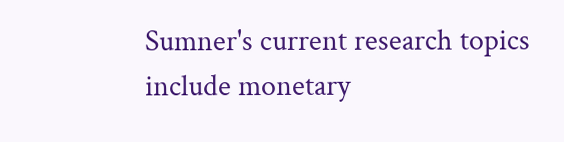Sumner's current research topics include monetary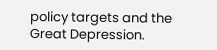policy targets and the Great Depression.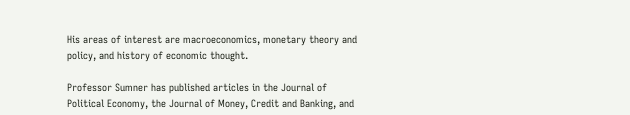His areas of interest are macroeconomics, monetary theory and policy, and history of economic thought.

Professor Sumner has published articles in the Journal of Political Economy, the Journal of Money, Credit and Banking, and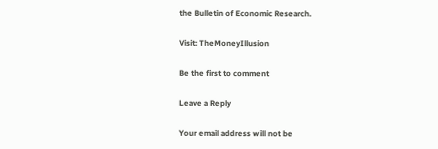the Bulletin of Economic Research.

Visit: TheMoneyIllusion

Be the first to comment

Leave a Reply

Your email address will not be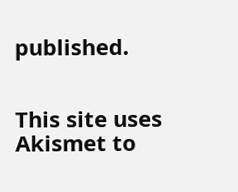published.


This site uses Akismet to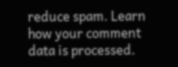reduce spam. Learn how your comment data is processed.